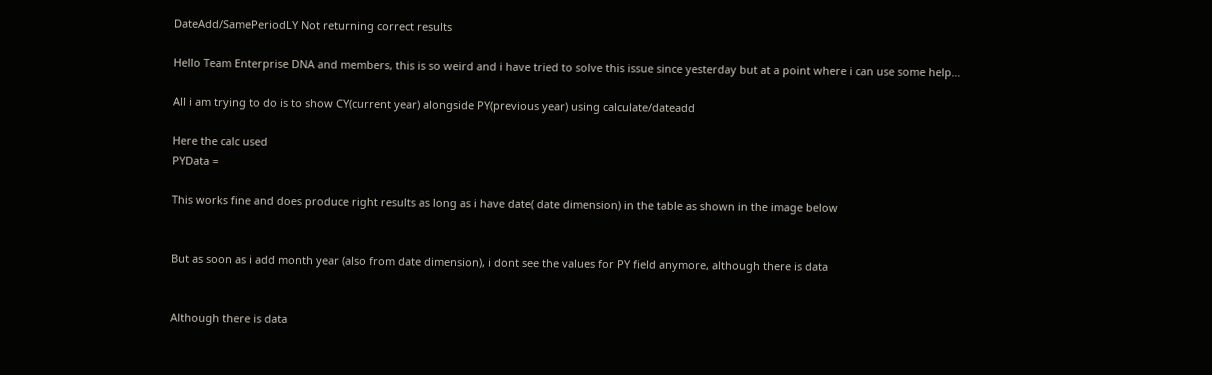DateAdd/SamePeriodLY Not returning correct results

Hello Team Enterprise DNA and members, this is so weird and i have tried to solve this issue since yesterday but at a point where i can use some help…

All i am trying to do is to show CY(current year) alongside PY(previous year) using calculate/dateadd

Here the calc used
PYData =

This works fine and does produce right results as long as i have date( date dimension) in the table as shown in the image below


But as soon as i add month year (also from date dimension), i dont see the values for PY field anymore, although there is data


Although there is data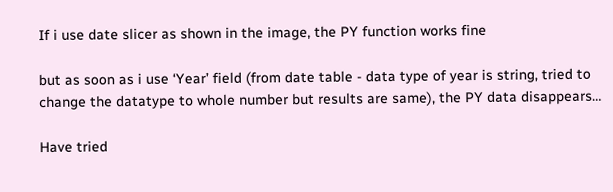If i use date slicer as shown in the image, the PY function works fine

but as soon as i use ‘Year’ field (from date table - data type of year is string, tried to change the datatype to whole number but results are same), the PY data disappears…

Have tried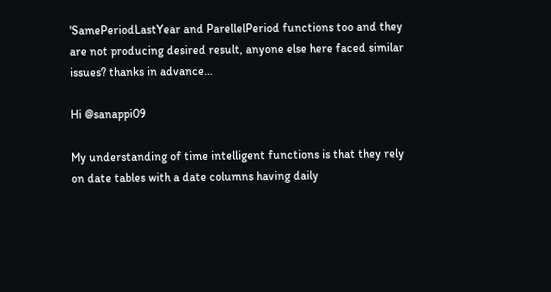'SamePeriodLastYear and ParellelPeriod functions too and they are not producing desired result, anyone else here faced similar issues? thanks in advance…

Hi @sanappi09

My understanding of time intelligent functions is that they rely on date tables with a date columns having daily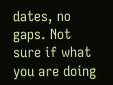dates, no gaps. Not sure if what you are doing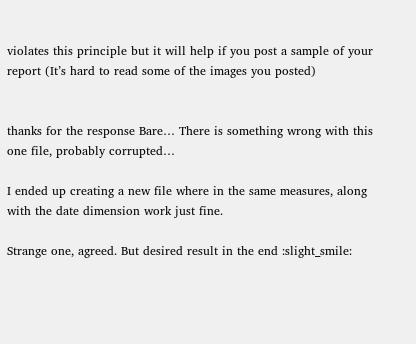violates this principle but it will help if you post a sample of your report (It’s hard to read some of the images you posted)


thanks for the response Bare… There is something wrong with this one file, probably corrupted…

I ended up creating a new file where in the same measures, along with the date dimension work just fine.

Strange one, agreed. But desired result in the end :slight_smile: